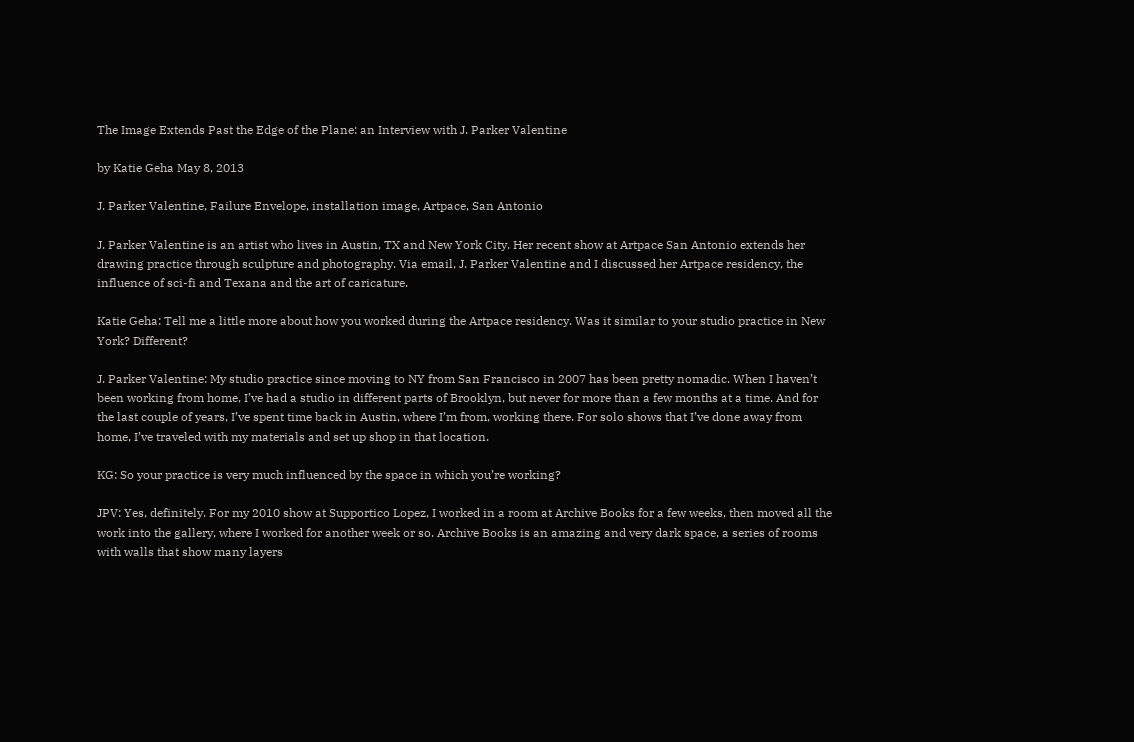The Image Extends Past the Edge of the Plane: an Interview with J. Parker Valentine

by Katie Geha May 8, 2013

J. Parker Valentine, Failure Envelope, installation image, Artpace, San Antonio

J. Parker Valentine is an artist who lives in Austin, TX and New York City. Her recent show at Artpace San Antonio extends her drawing practice through sculpture and photography. Via email, J. Parker Valentine and I discussed her Artpace residency, the influence of sci-fi and Texana and the art of caricature.

Katie Geha: Tell me a little more about how you worked during the Artpace residency. Was it similar to your studio practice in New York? Different?

J. Parker Valentine: My studio practice since moving to NY from San Francisco in 2007 has been pretty nomadic. When I haven’t been working from home, I’ve had a studio in different parts of Brooklyn, but never for more than a few months at a time. And for the last couple of years, I’ve spent time back in Austin, where I’m from, working there. For solo shows that I’ve done away from home, I’ve traveled with my materials and set up shop in that location.

KG: So your practice is very much influenced by the space in which you’re working?

JPV: Yes, definitely. For my 2010 show at Supportico Lopez, I worked in a room at Archive Books for a few weeks, then moved all the work into the gallery, where I worked for another week or so. Archive Books is an amazing and very dark space, a series of rooms with walls that show many layers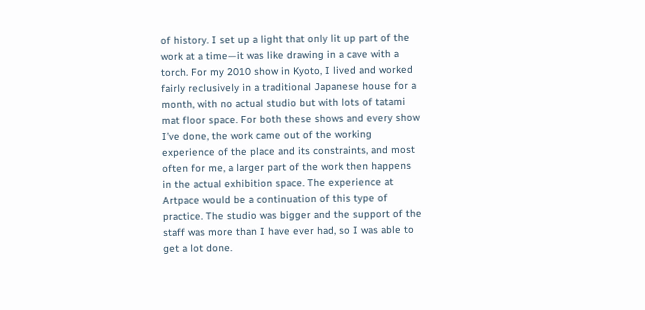of history. I set up a light that only lit up part of the work at a time—it was like drawing in a cave with a torch. For my 2010 show in Kyoto, I lived and worked fairly reclusively in a traditional Japanese house for a month, with no actual studio but with lots of tatami mat floor space. For both these shows and every show I’ve done, the work came out of the working experience of the place and its constraints, and most often for me, a larger part of the work then happens in the actual exhibition space. The experience at Artpace would be a continuation of this type of practice. The studio was bigger and the support of the staff was more than I have ever had, so I was able to get a lot done.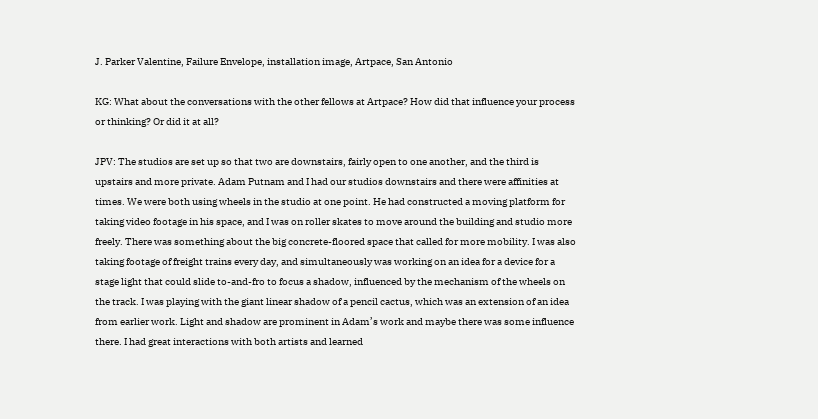J. Parker Valentine, Failure Envelope, installation image, Artpace, San Antonio

KG: What about the conversations with the other fellows at Artpace? How did that influence your process or thinking? Or did it at all?

JPV: The studios are set up so that two are downstairs, fairly open to one another, and the third is upstairs and more private. Adam Putnam and I had our studios downstairs and there were affinities at times. We were both using wheels in the studio at one point. He had constructed a moving platform for taking video footage in his space, and I was on roller skates to move around the building and studio more freely. There was something about the big concrete-floored space that called for more mobility. I was also taking footage of freight trains every day, and simultaneously was working on an idea for a device for a stage light that could slide to-and-fro to focus a shadow, influenced by the mechanism of the wheels on the track. I was playing with the giant linear shadow of a pencil cactus, which was an extension of an idea from earlier work. Light and shadow are prominent in Adam’s work and maybe there was some influence there. I had great interactions with both artists and learned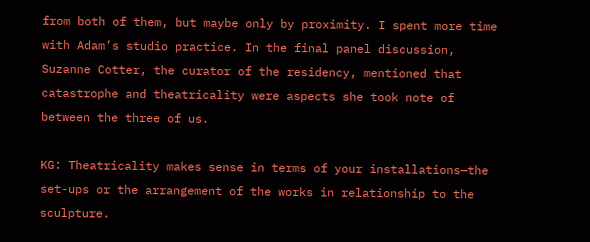from both of them, but maybe only by proximity. I spent more time with Adam’s studio practice. In the final panel discussion, Suzanne Cotter, the curator of the residency, mentioned that catastrophe and theatricality were aspects she took note of between the three of us.

KG: Theatricality makes sense in terms of your installations—the set-ups or the arrangement of the works in relationship to the sculpture.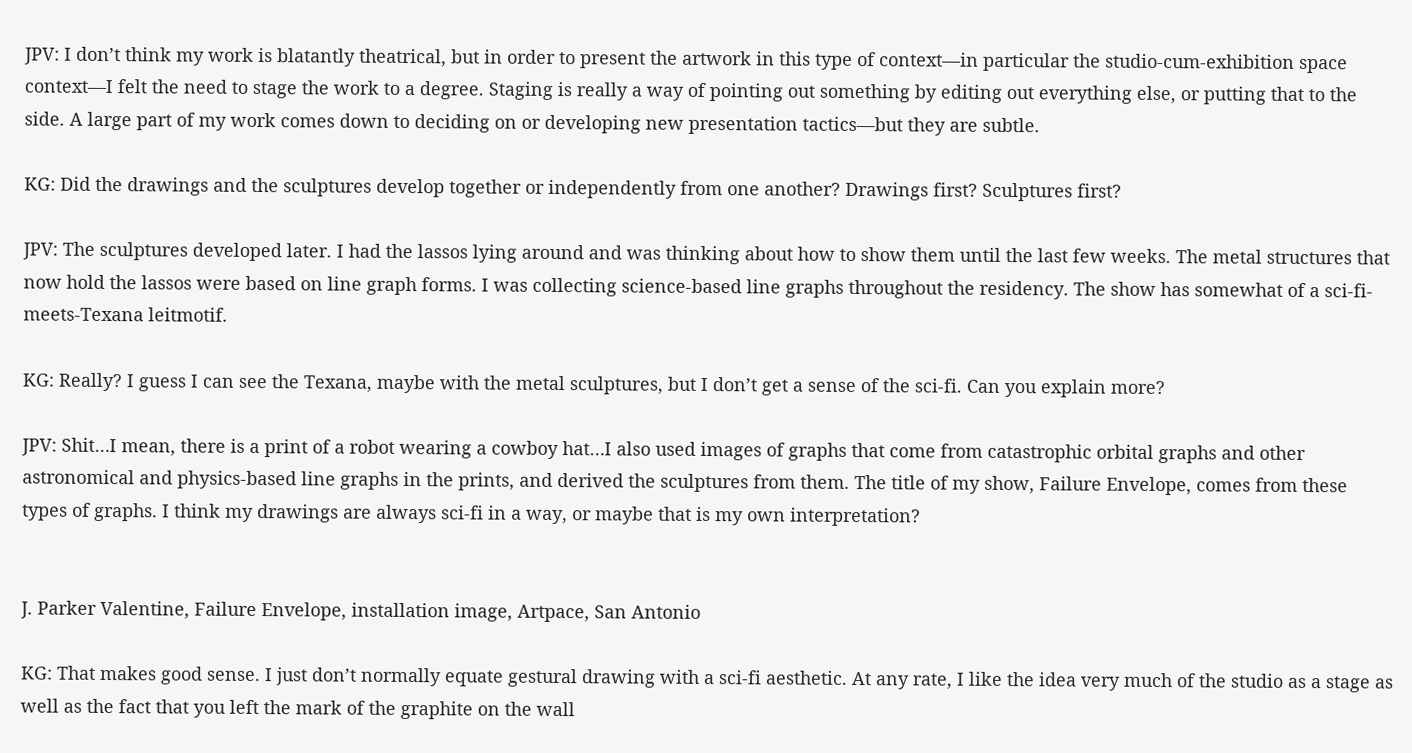JPV: I don’t think my work is blatantly theatrical, but in order to present the artwork in this type of context—in particular the studio-cum-exhibition space context—I felt the need to stage the work to a degree. Staging is really a way of pointing out something by editing out everything else, or putting that to the side. A large part of my work comes down to deciding on or developing new presentation tactics—but they are subtle.

KG: Did the drawings and the sculptures develop together or independently from one another? Drawings first? Sculptures first?

JPV: The sculptures developed later. I had the lassos lying around and was thinking about how to show them until the last few weeks. The metal structures that now hold the lassos were based on line graph forms. I was collecting science-based line graphs throughout the residency. The show has somewhat of a sci-fi-meets-Texana leitmotif.

KG: Really? I guess I can see the Texana, maybe with the metal sculptures, but I don’t get a sense of the sci-fi. Can you explain more?

JPV: Shit…I mean, there is a print of a robot wearing a cowboy hat…I also used images of graphs that come from catastrophic orbital graphs and other astronomical and physics-based line graphs in the prints, and derived the sculptures from them. The title of my show, Failure Envelope, comes from these types of graphs. I think my drawings are always sci-fi in a way, or maybe that is my own interpretation?


J. Parker Valentine, Failure Envelope, installation image, Artpace, San Antonio

KG: That makes good sense. I just don’t normally equate gestural drawing with a sci-fi aesthetic. At any rate, I like the idea very much of the studio as a stage as well as the fact that you left the mark of the graphite on the wall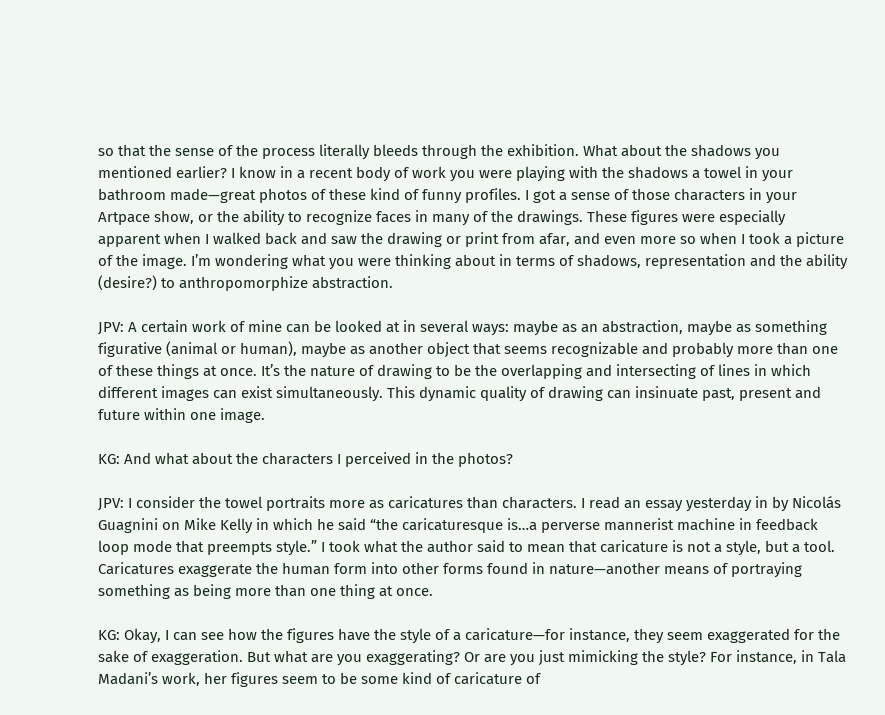so that the sense of the process literally bleeds through the exhibition. What about the shadows you mentioned earlier? I know in a recent body of work you were playing with the shadows a towel in your bathroom made—great photos of these kind of funny profiles. I got a sense of those characters in your Artpace show, or the ability to recognize faces in many of the drawings. These figures were especially apparent when I walked back and saw the drawing or print from afar, and even more so when I took a picture of the image. I’m wondering what you were thinking about in terms of shadows, representation and the ability (desire?) to anthropomorphize abstraction.

JPV: A certain work of mine can be looked at in several ways: maybe as an abstraction, maybe as something figurative (animal or human), maybe as another object that seems recognizable and probably more than one of these things at once. It’s the nature of drawing to be the overlapping and intersecting of lines in which different images can exist simultaneously. This dynamic quality of drawing can insinuate past, present and future within one image.

KG: And what about the characters I perceived in the photos?

JPV: I consider the towel portraits more as caricatures than characters. I read an essay yesterday in by Nicolás Guagnini on Mike Kelly in which he said “the caricaturesque is…a perverse mannerist machine in feedback loop mode that preempts style.” I took what the author said to mean that caricature is not a style, but a tool. Caricatures exaggerate the human form into other forms found in nature—another means of portraying something as being more than one thing at once.

KG: Okay, I can see how the figures have the style of a caricature—for instance, they seem exaggerated for the sake of exaggeration. But what are you exaggerating? Or are you just mimicking the style? For instance, in Tala Madani’s work, her figures seem to be some kind of caricature of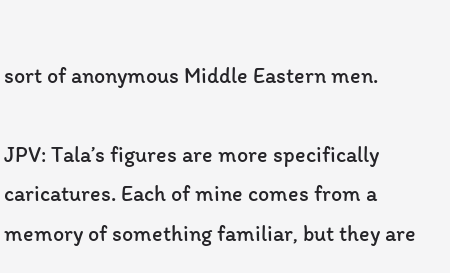sort of anonymous Middle Eastern men.

JPV: Tala’s figures are more specifically caricatures. Each of mine comes from a memory of something familiar, but they are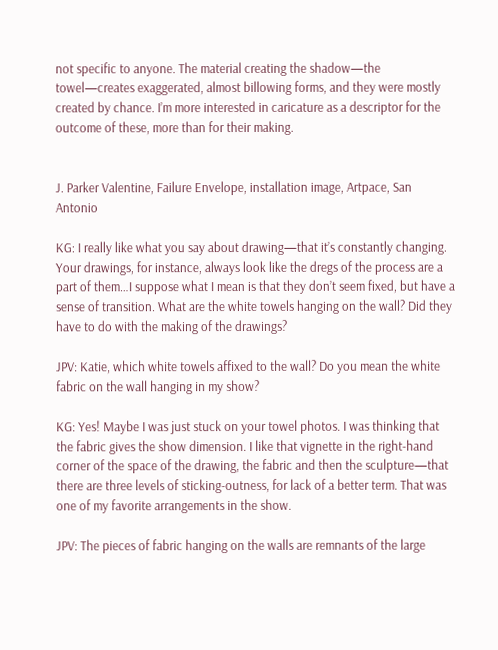not specific to anyone. The material creating the shadow—the towel—creates exaggerated, almost billowing forms, and they were mostly created by chance. I’m more interested in caricature as a descriptor for the outcome of these, more than for their making.


J. Parker Valentine, Failure Envelope, installation image, Artpace, San Antonio

KG: I really like what you say about drawing—that it’s constantly changing. Your drawings, for instance, always look like the dregs of the process are a part of them…I suppose what I mean is that they don’t seem fixed, but have a sense of transition. What are the white towels hanging on the wall? Did they have to do with the making of the drawings?

JPV: Katie, which white towels affixed to the wall? Do you mean the white fabric on the wall hanging in my show?

KG: Yes! Maybe I was just stuck on your towel photos. I was thinking that the fabric gives the show dimension. I like that vignette in the right-hand corner of the space of the drawing, the fabric and then the sculpture—that there are three levels of sticking-outness, for lack of a better term. That was one of my favorite arrangements in the show.

JPV: The pieces of fabric hanging on the walls are remnants of the large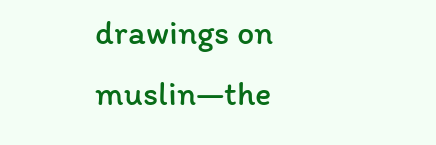drawings on muslin—the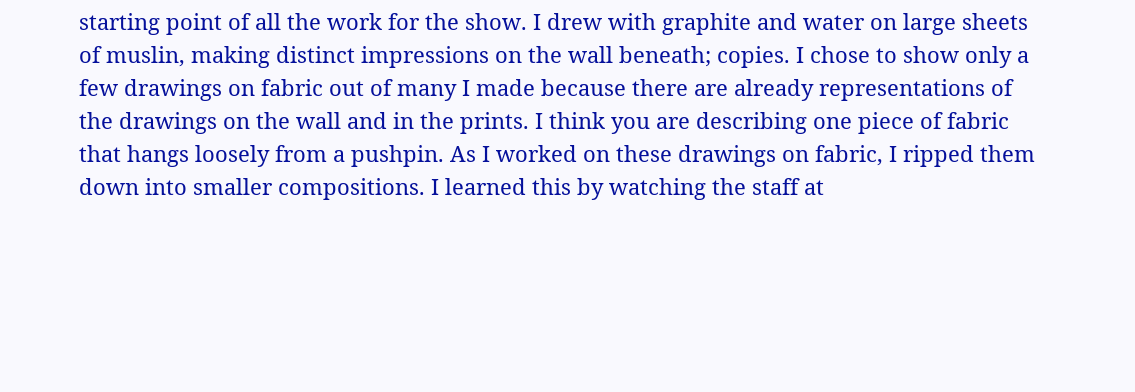starting point of all the work for the show. I drew with graphite and water on large sheets of muslin, making distinct impressions on the wall beneath; copies. I chose to show only a few drawings on fabric out of many I made because there are already representations of the drawings on the wall and in the prints. I think you are describing one piece of fabric that hangs loosely from a pushpin. As I worked on these drawings on fabric, I ripped them down into smaller compositions. I learned this by watching the staff at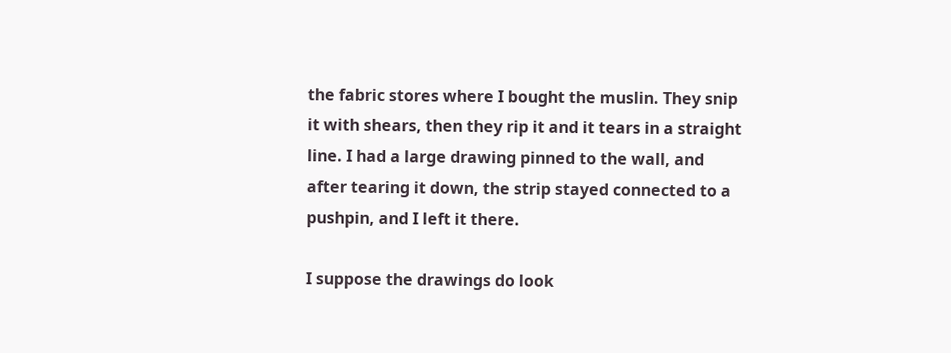the fabric stores where I bought the muslin. They snip it with shears, then they rip it and it tears in a straight line. I had a large drawing pinned to the wall, and after tearing it down, the strip stayed connected to a pushpin, and I left it there.

I suppose the drawings do look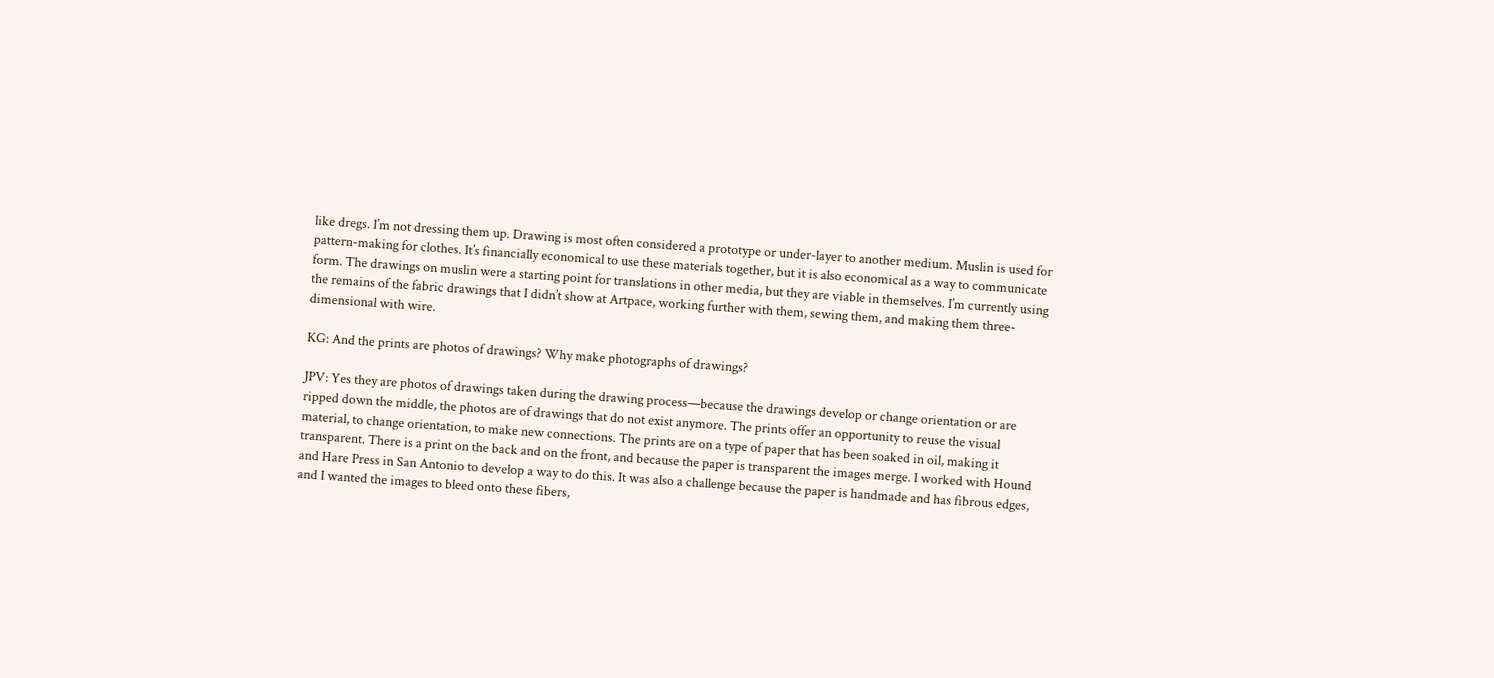like dregs. I’m not dressing them up. Drawing is most often considered a prototype or under-layer to another medium. Muslin is used for pattern-making for clothes. It’s financially economical to use these materials together, but it is also economical as a way to communicate form. The drawings on muslin were a starting point for translations in other media, but they are viable in themselves. I’m currently using the remains of the fabric drawings that I didn’t show at Artpace, working further with them, sewing them, and making them three-dimensional with wire.

KG: And the prints are photos of drawings? Why make photographs of drawings?

JPV: Yes they are photos of drawings taken during the drawing process—because the drawings develop or change orientation or are ripped down the middle, the photos are of drawings that do not exist anymore. The prints offer an opportunity to reuse the visual material, to change orientation, to make new connections. The prints are on a type of paper that has been soaked in oil, making it transparent. There is a print on the back and on the front, and because the paper is transparent the images merge. I worked with Hound and Hare Press in San Antonio to develop a way to do this. It was also a challenge because the paper is handmade and has fibrous edges, and I wanted the images to bleed onto these fibers,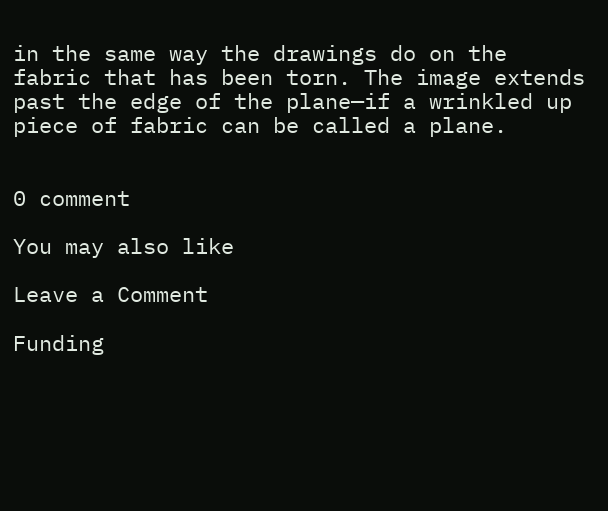in the same way the drawings do on the fabric that has been torn. The image extends past the edge of the plane—if a wrinkled up piece of fabric can be called a plane.


0 comment

You may also like

Leave a Comment

Funding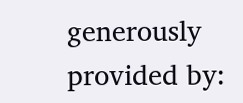generously provided by: